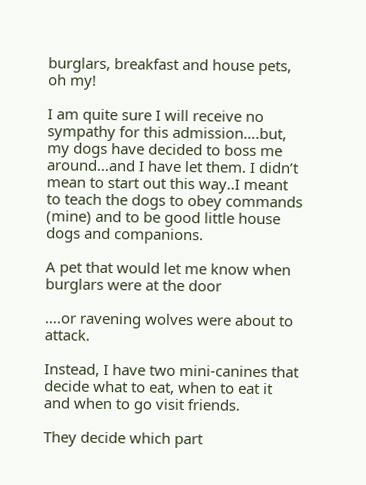burglars, breakfast and house pets, oh my!

I am quite sure I will receive no sympathy for this admission….but, my dogs have decided to boss me around…and I have let them. I didn’t mean to start out this way..I meant to teach the dogs to obey commands (mine) and to be good little house dogs and companions.

A pet that would let me know when burglars were at the door

….or ravening wolves were about to attack.

Instead, I have two mini-canines that decide what to eat, when to eat it and when to go visit friends.

They decide which part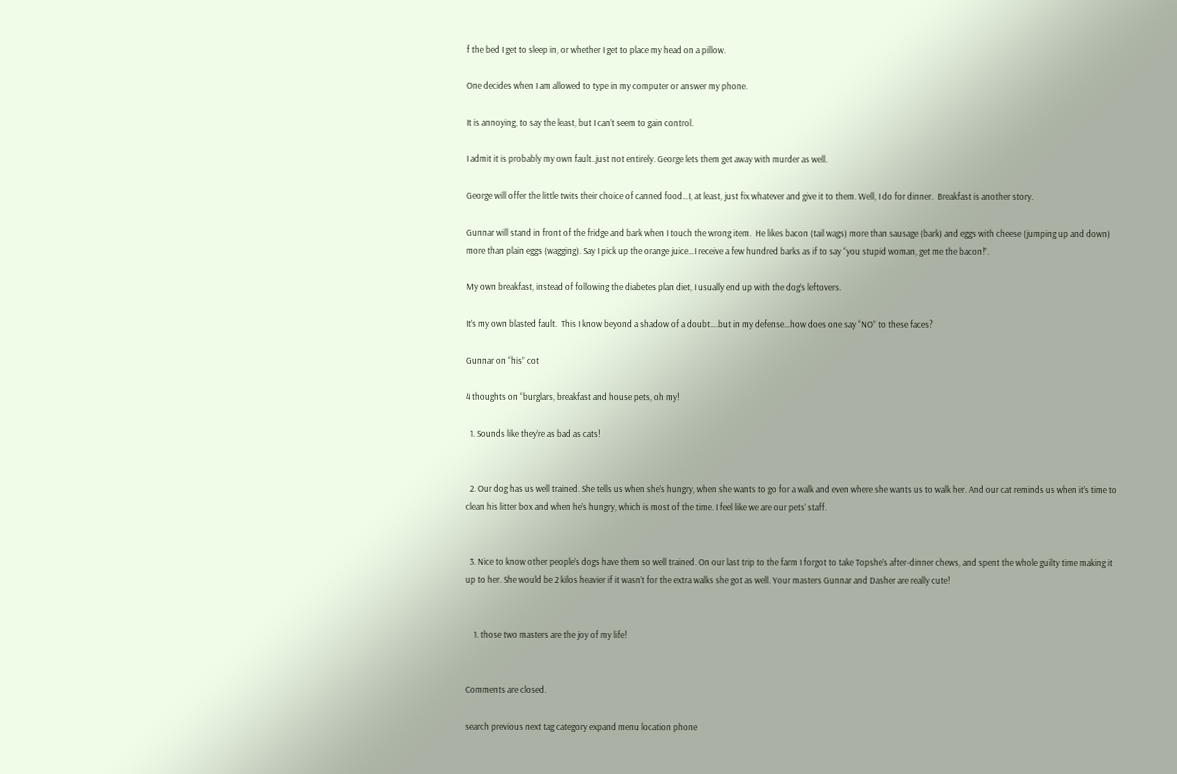f the bed I get to sleep in, or whether I get to place my head on a pillow.

One decides when I am allowed to type in my computer or answer my phone.

It is annoying, to say the least, but I can’t seem to gain control.

I admit it is probably my own fault..just not entirely. George lets them get away with murder as well.

George will offer the little twits their choice of canned food…I, at least, just fix whatever and give it to them. Well, I do for dinner.  Breakfast is another story.

Gunnar will stand in front of the fridge and bark when I touch the wrong item.  He likes bacon (tail wags) more than sausage (bark) and eggs with cheese (jumping up and down) more than plain eggs (wagging). Say I pick up the orange juice…I receive a few hundred barks as if to say “you stupid woman, get me the bacon!”.

My own breakfast, instead of following the diabetes plan diet, I usually end up with the dog’s leftovers.

It’s my own blasted fault.  This I know beyond a shadow of a doubt….but in my defense…how does one say “NO” to these faces?

Gunnar on “his” cot

4 thoughts on “burglars, breakfast and house pets, oh my!

  1. Sounds like they’re as bad as cats!


  2. Our dog has us well trained. She tells us when she’s hungry, when she wants to go for a walk and even where she wants us to walk her. And our cat reminds us when it’s time to clean his litter box and when he’s hungry, which is most of the time. I feel like we are our pets’ staff.


  3. Nice to know other people’s dogs have them so well trained. On our last trip to the farm I forgot to take Topshe’s after-dinner chews, and spent the whole guilty time making it up to her. She would be 2 kilos heavier if it wasn’t for the extra walks she got as well. Your masters Gunnar and Dasher are really cute!


    1. those two masters are the joy of my life!


Comments are closed.

search previous next tag category expand menu location phone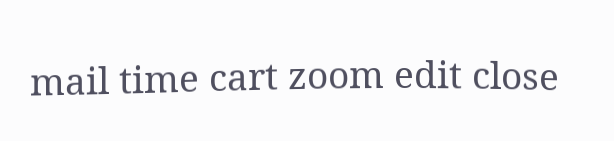mail time cart zoom edit close